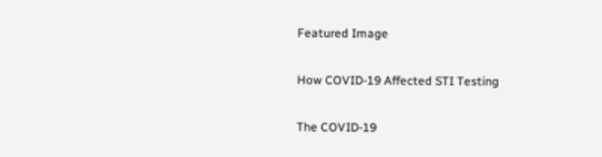Featured Image

How COVID-19 Affected STI Testing

The COVID-19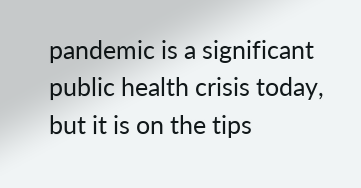pandemic is a significant public health crisis today, but it is on the tips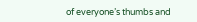of everyone’s thumbs and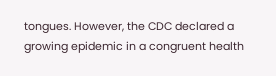tongues. However, the CDC declared a growing epidemic in a congruent health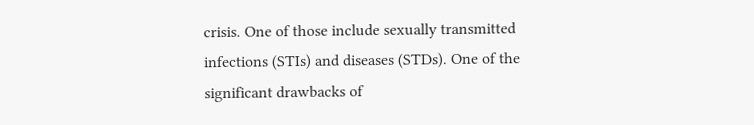crisis. One of those include sexually transmitted infections (STIs) and diseases (STDs). One of the significant drawbacks of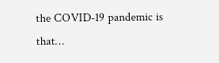the COVID-19 pandemic is that…